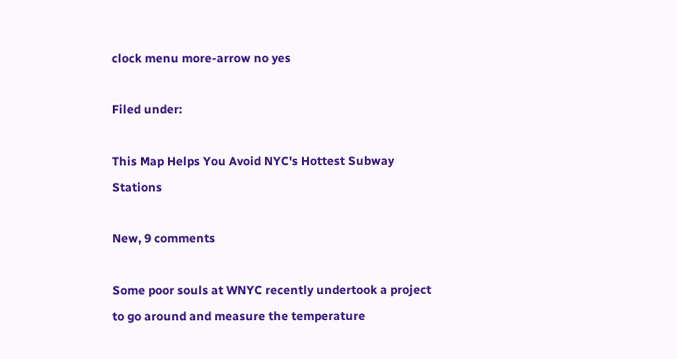clock menu more-arrow no yes

Filed under:

This Map Helps You Avoid NYC's Hottest Subway Stations

New, 9 comments

Some poor souls at WNYC recently undertook a project to go around and measure the temperature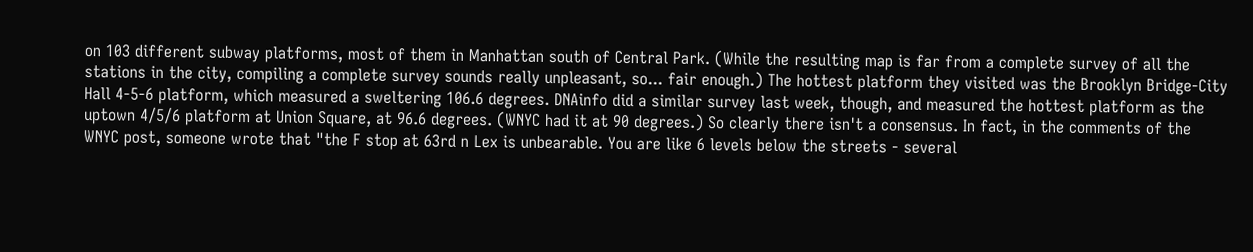on 103 different subway platforms, most of them in Manhattan south of Central Park. (While the resulting map is far from a complete survey of all the stations in the city, compiling a complete survey sounds really unpleasant, so... fair enough.) The hottest platform they visited was the Brooklyn Bridge-City Hall 4-5-6 platform, which measured a sweltering 106.6 degrees. DNAinfo did a similar survey last week, though, and measured the hottest platform as the uptown 4/5/6 platform at Union Square, at 96.6 degrees. (WNYC had it at 90 degrees.) So clearly there isn't a consensus. In fact, in the comments of the WNYC post, someone wrote that "the F stop at 63rd n Lex is unbearable. You are like 6 levels below the streets - several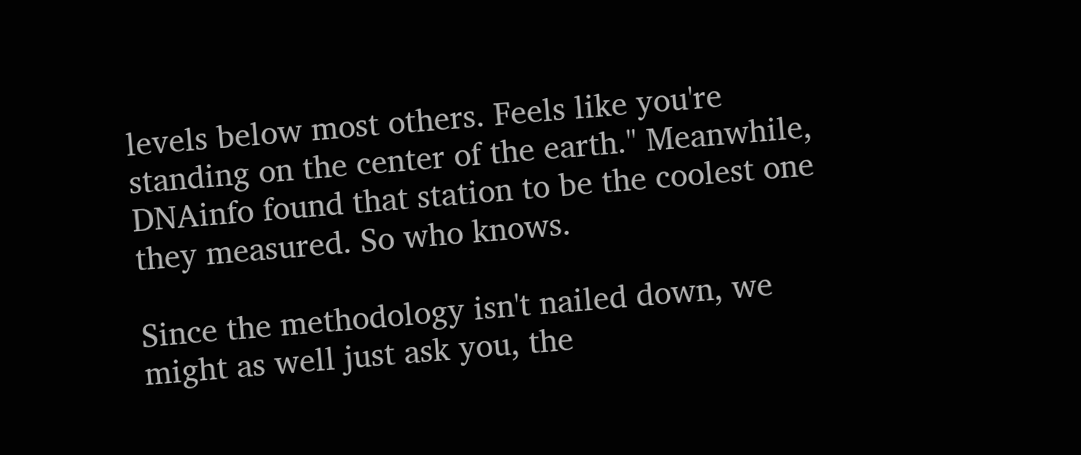levels below most others. Feels like you're standing on the center of the earth." Meanwhile, DNAinfo found that station to be the coolest one they measured. So who knows.

Since the methodology isn't nailed down, we might as well just ask you, the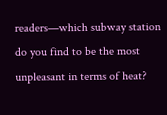readers—which subway station do you find to be the most unpleasant in terms of heat?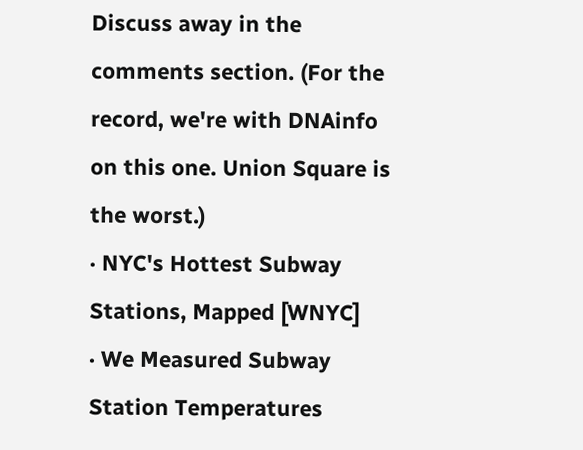Discuss away in the comments section. (For the record, we're with DNAinfo on this one. Union Square is the worst.)
· NYC's Hottest Subway Stations, Mapped [WNYC]
· We Measured Subway Station Temperatures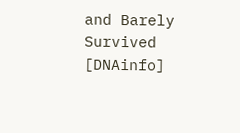and Barely Survived [DNAinfo]